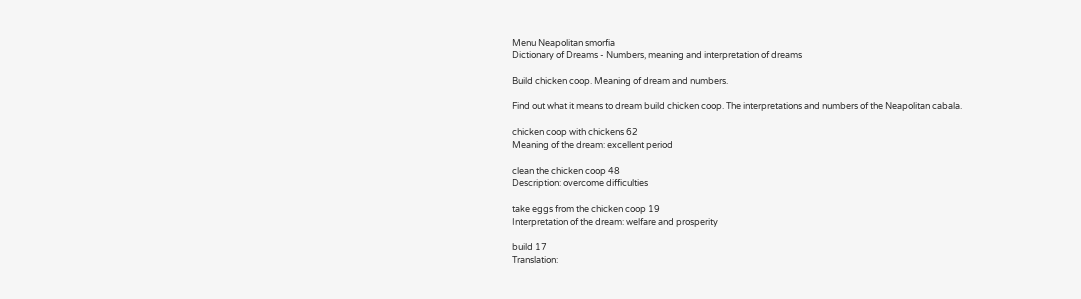Menu Neapolitan smorfia
Dictionary of Dreams - Numbers, meaning and interpretation of dreams

Build chicken coop. Meaning of dream and numbers.

Find out what it means to dream build chicken coop. The interpretations and numbers of the Neapolitan cabala.

chicken coop with chickens 62
Meaning of the dream: excellent period

clean the chicken coop 48
Description: overcome difficulties

take eggs from the chicken coop 19
Interpretation of the dream: welfare and prosperity

build 17
Translation: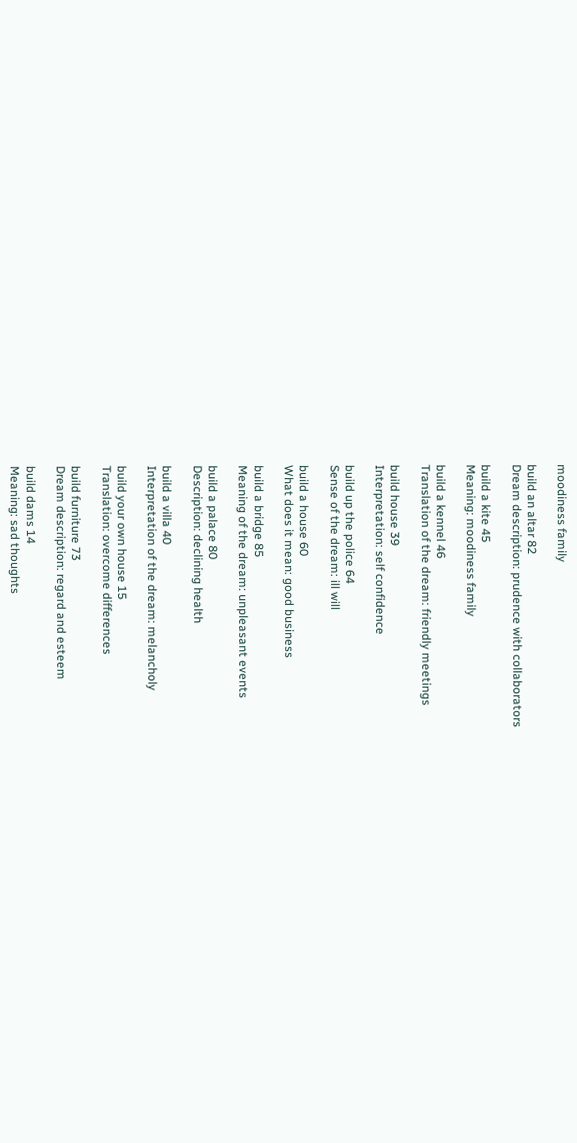moodiness family

build an altar 82
Dream description: prudence with collaborators

build a kite 45
Meaning: moodiness family

build a kennel 46
Translation of the dream: friendly meetings

build house 39
Interpretation: self confidence

build up the police 64
Sense of the dream: ill will

build a house 60
What does it mean: good business

build a bridge 85
Meaning of the dream: unpleasant events

build a palace 80
Description: declining health

build a villa 40
Interpretation of the dream: melancholy

build your own house 15
Translation: overcome differences

build furniture 73
Dream description: regard and esteem

build dams 14
Meaning: sad thoughts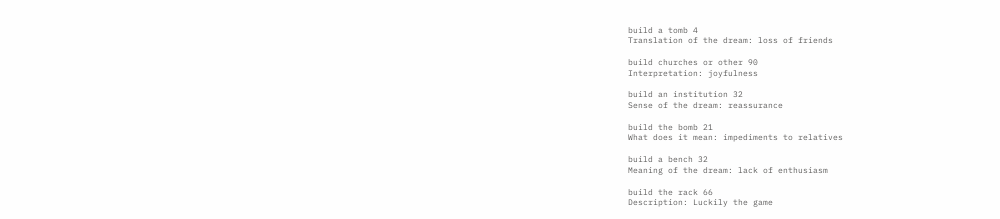build a tomb 4
Translation of the dream: loss of friends

build churches or other 90
Interpretation: joyfulness

build an institution 32
Sense of the dream: reassurance

build the bomb 21
What does it mean: impediments to relatives

build a bench 32
Meaning of the dream: lack of enthusiasm

build the rack 66
Description: Luckily the game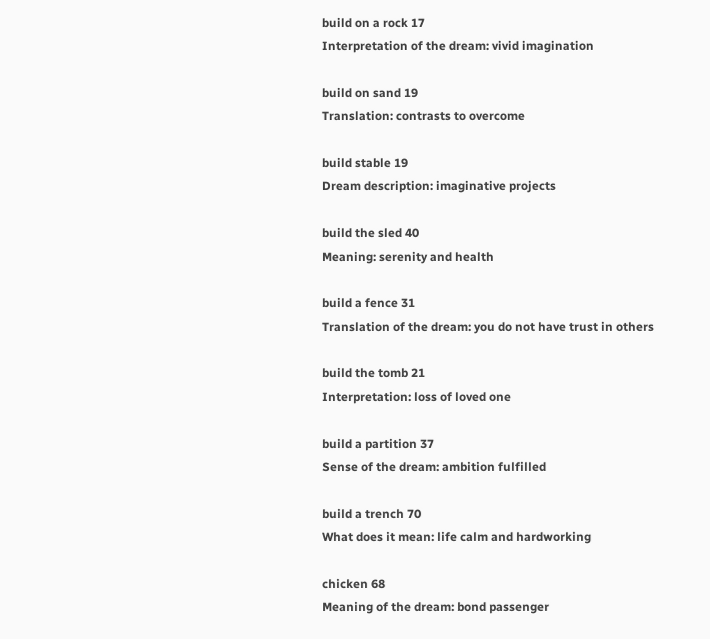build on a rock 17
Interpretation of the dream: vivid imagination

build on sand 19
Translation: contrasts to overcome

build stable 19
Dream description: imaginative projects

build the sled 40
Meaning: serenity and health

build a fence 31
Translation of the dream: you do not have trust in others

build the tomb 21
Interpretation: loss of loved one

build a partition 37
Sense of the dream: ambition fulfilled

build a trench 70
What does it mean: life calm and hardworking

chicken 68
Meaning of the dream: bond passenger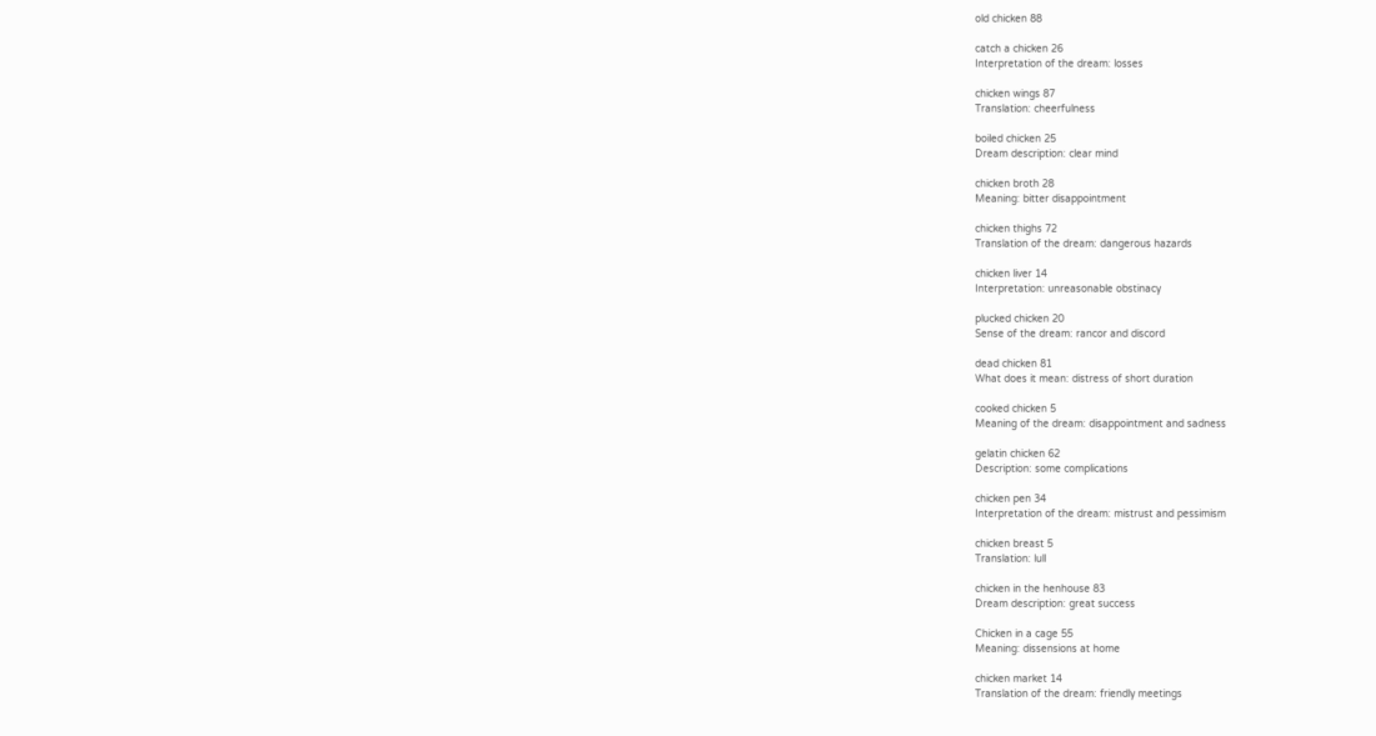old chicken 88

catch a chicken 26
Interpretation of the dream: losses

chicken wings 87
Translation: cheerfulness

boiled chicken 25
Dream description: clear mind

chicken broth 28
Meaning: bitter disappointment

chicken thighs 72
Translation of the dream: dangerous hazards

chicken liver 14
Interpretation: unreasonable obstinacy

plucked chicken 20
Sense of the dream: rancor and discord

dead chicken 81
What does it mean: distress of short duration

cooked chicken 5
Meaning of the dream: disappointment and sadness

gelatin chicken 62
Description: some complications

chicken pen 34
Interpretation of the dream: mistrust and pessimism

chicken breast 5
Translation: lull

chicken in the henhouse 83
Dream description: great success

Chicken in a cage 55
Meaning: dissensions at home

chicken market 14
Translation of the dream: friendly meetings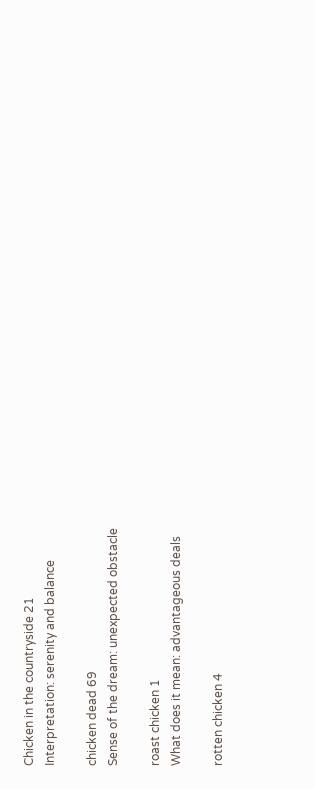Chicken in the countryside 21
Interpretation: serenity and balance

chicken dead 69
Sense of the dream: unexpected obstacle

roast chicken 1
What does it mean: advantageous deals

rotten chicken 4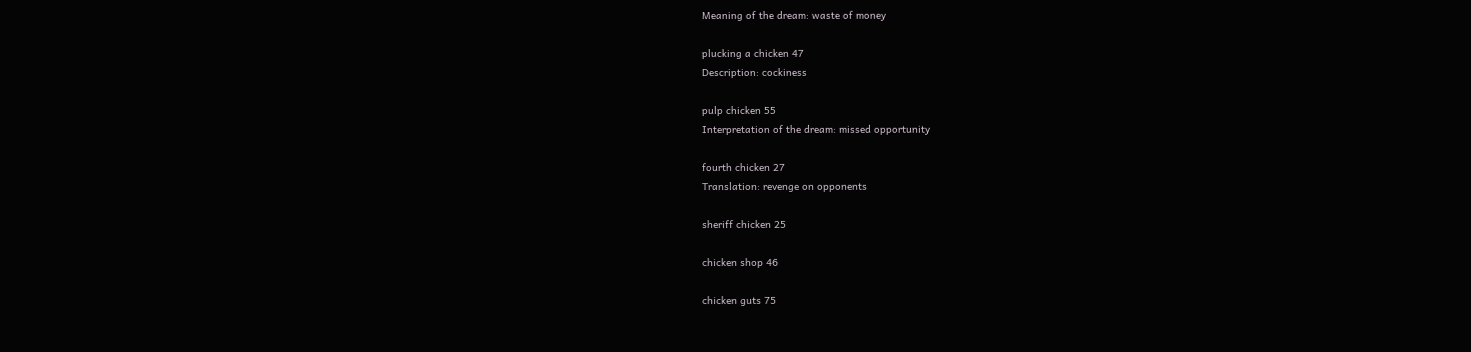Meaning of the dream: waste of money

plucking a chicken 47
Description: cockiness

pulp chicken 55
Interpretation of the dream: missed opportunity

fourth chicken 27
Translation: revenge on opponents

sheriff chicken 25

chicken shop 46

chicken guts 75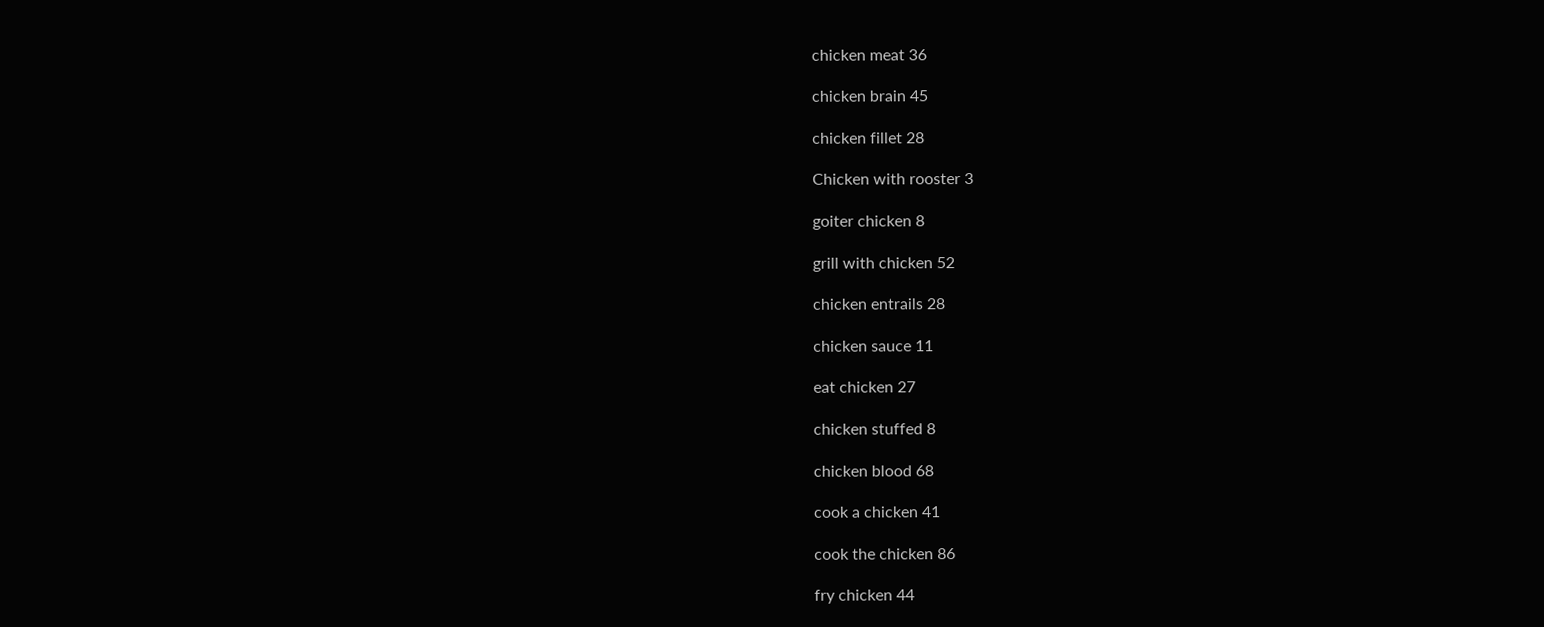chicken meat 36

chicken brain 45

chicken fillet 28

Chicken with rooster 3

goiter chicken 8

grill with chicken 52

chicken entrails 28

chicken sauce 11

eat chicken 27

chicken stuffed 8

chicken blood 68

cook a chicken 41

cook the chicken 86

fry chicken 44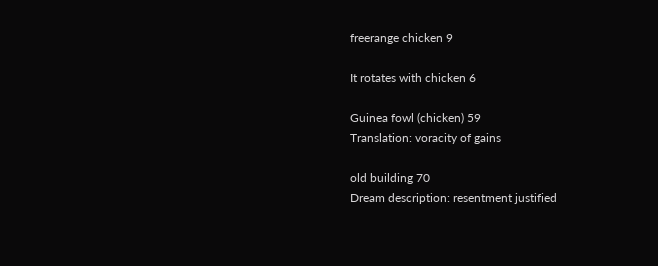freerange chicken 9

It rotates with chicken 6

Guinea fowl (chicken) 59
Translation: voracity of gains

old building 70
Dream description: resentment justified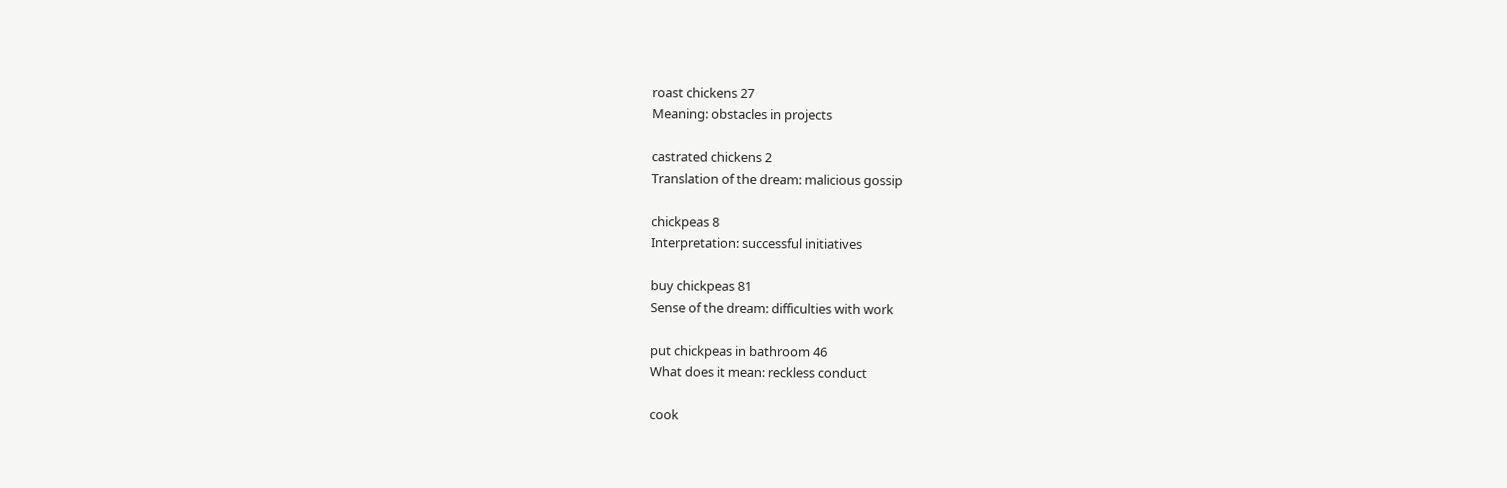roast chickens 27
Meaning: obstacles in projects

castrated chickens 2
Translation of the dream: malicious gossip

chickpeas 8
Interpretation: successful initiatives

buy chickpeas 81
Sense of the dream: difficulties with work

put chickpeas in bathroom 46
What does it mean: reckless conduct

cook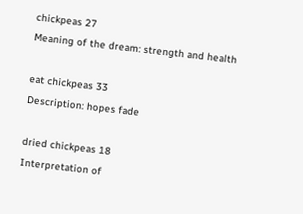chickpeas 27
Meaning of the dream: strength and health

eat chickpeas 33
Description: hopes fade

dried chickpeas 18
Interpretation of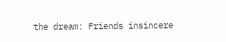the dream: Friends insincere